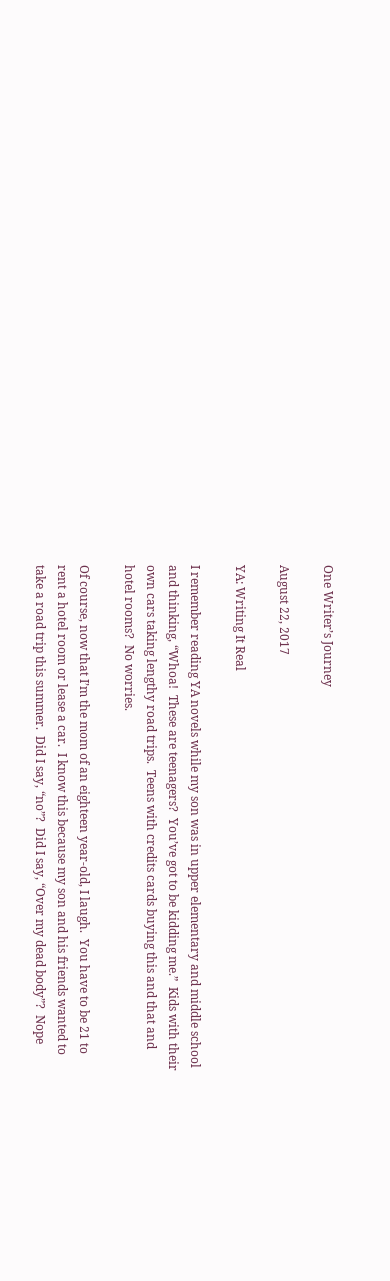One Writer’s Journey

August 22, 2017

YA: Writing It Real

I remember reading YA novels while my son was in upper elementary and middle school and thinking, “Whoa!  These are teenagers?  You’ve got to be kidding me.”  Kids with their own cars taking lengthy road trips.  Teens with credits cards buying this and that and hotel rooms?  No worries.

Of course, now that I’m the mom of an eighteen year-old, I laugh.  You have to be 21 to rent a hotel room or lease a car.  I know this because my son and his friends wanted to take a road trip this summer.  Did I say, “no”?  Did I say, “Over my dead body”?  Nope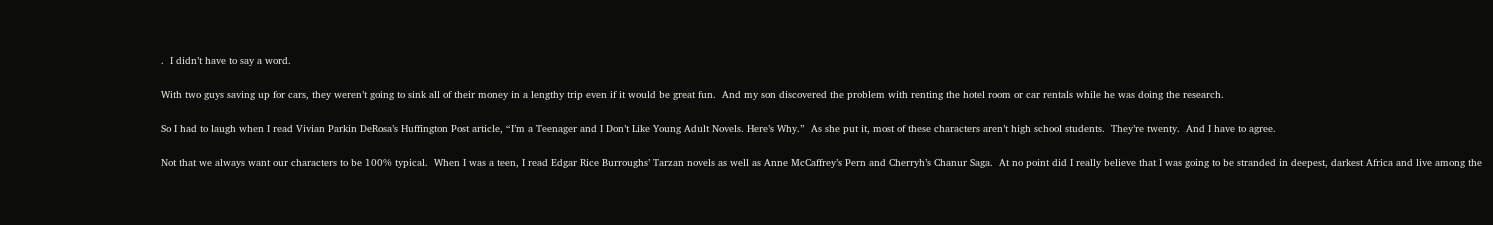.  I didn’t have to say a word.

With two guys saving up for cars, they weren’t going to sink all of their money in a lengthy trip even if it would be great fun.  And my son discovered the problem with renting the hotel room or car rentals while he was doing the research.

So I had to laugh when I read Vivian Parkin DeRosa’s Huffington Post article, “I’m a Teenager and I Don’t Like Young Adult Novels. Here’s Why.”  As she put it, most of these characters aren’t high school students.  They’re twenty.  And I have to agree.

Not that we always want our characters to be 100% typical.  When I was a teen, I read Edgar Rice Burroughs’ Tarzan novels as well as Anne McCaffrey’s Pern and Cherryh’s Chanur Saga.  At no point did I really believe that I was going to be stranded in deepest, darkest Africa and live among the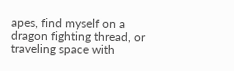apes, find myself on a dragon fighting thread, or traveling space with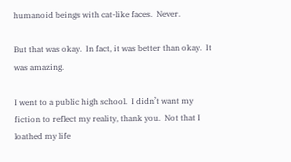humanoid beings with cat-like faces.  Never.

But that was okay.  In fact, it was better than okay.  It was amazing.

I went to a public high school.  I didn’t want my fiction to reflect my reality, thank you.  Not that I loathed my life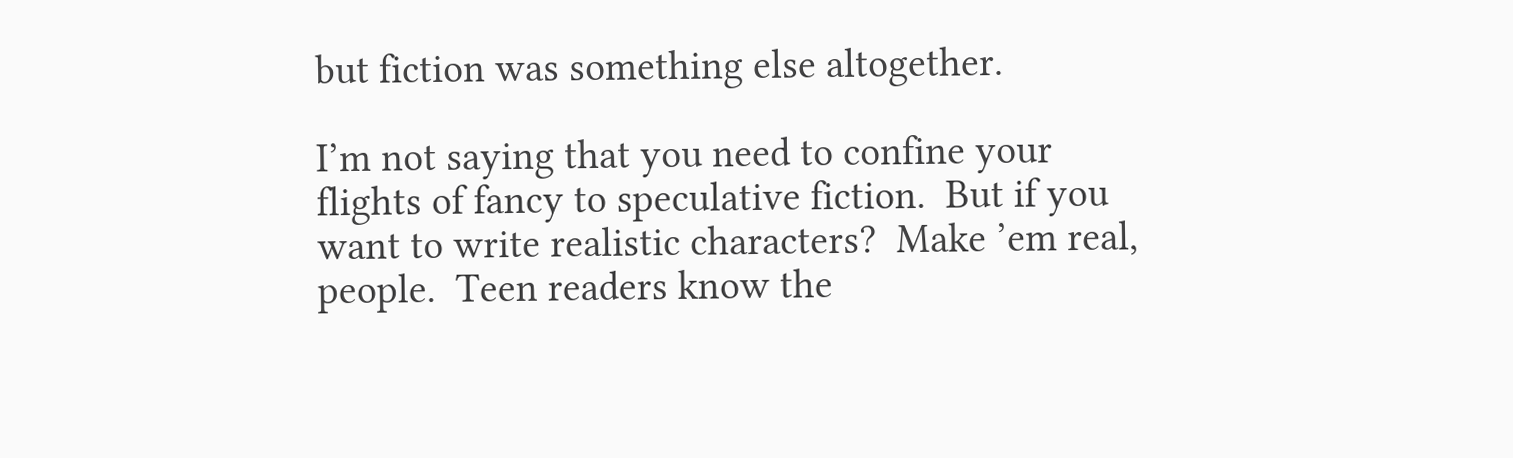but fiction was something else altogether.

I’m not saying that you need to confine your flights of fancy to speculative fiction.  But if you want to write realistic characters?  Make ’em real, people.  Teen readers know the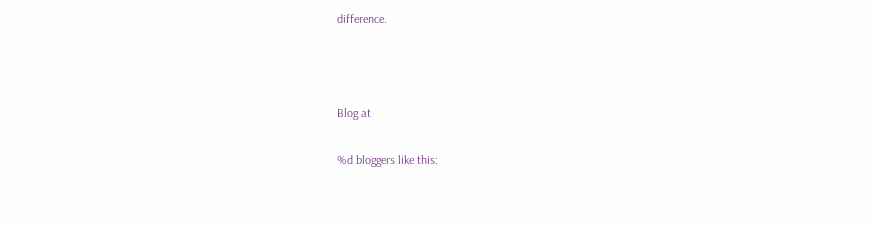difference.



Blog at

%d bloggers like this: